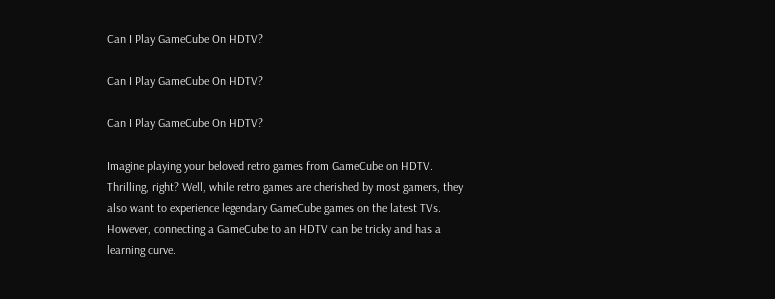Can I Play GameCube On HDTV?

Can I Play GameCube On HDTV?

Can I Play GameCube On HDTV?

Imagine playing your beloved retro games from GameCube on HDTV. Thrilling, right? Well, while retro games are cherished by most gamers, they also want to experience legendary GameCube games on the latest TVs. However, connecting a GameCube to an HDTV can be tricky and has a learning curve.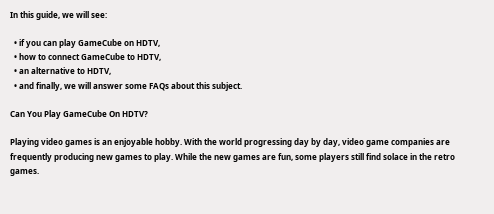In this guide, we will see:

  • if you can play GameCube on HDTV,
  • how to connect GameCube to HDTV,
  • an alternative to HDTV,
  • and finally, we will answer some FAQs about this subject.

Can You Play GameCube On HDTV?

Playing video games is an enjoyable hobby. With the world progressing day by day, video game companies are frequently producing new games to play. While the new games are fun, some players still find solace in the retro games.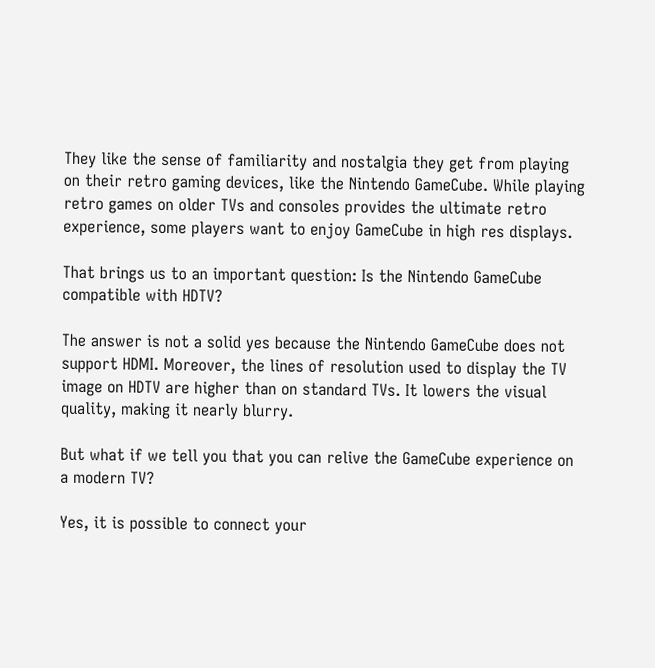They like the sense of familiarity and nostalgia they get from playing on their retro gaming devices, like the Nintendo GameCube. While playing retro games on older TVs and consoles provides the ultimate retro experience, some players want to enjoy GameCube in high res displays.

That brings us to an important question: Is the Nintendo GameCube compatible with HDTV?

The answer is not a solid yes because the Nintendo GameCube does not support HDMI. Moreover, the lines of resolution used to display the TV image on HDTV are higher than on standard TVs. It lowers the visual quality, making it nearly blurry.

But what if we tell you that you can relive the GameCube experience on a modern TV?

Yes, it is possible to connect your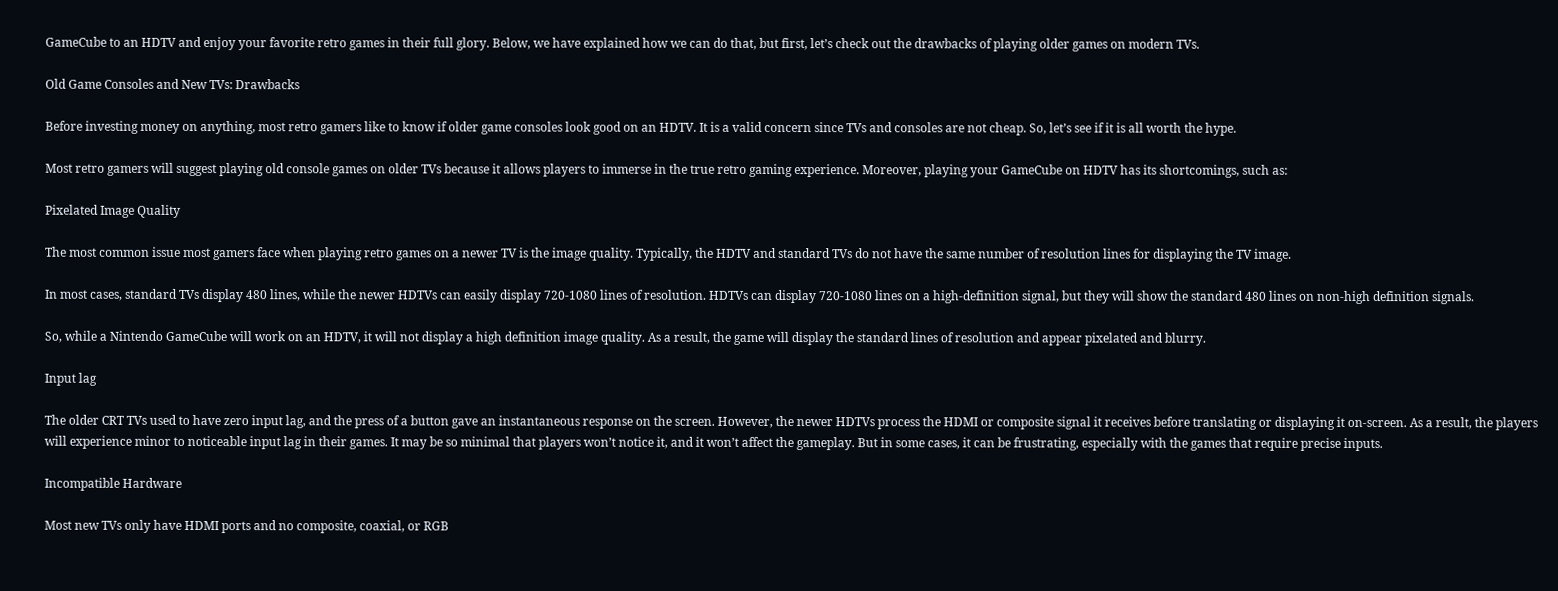GameCube to an HDTV and enjoy your favorite retro games in their full glory. Below, we have explained how we can do that, but first, let’s check out the drawbacks of playing older games on modern TVs.

Old Game Consoles and New TVs: Drawbacks

Before investing money on anything, most retro gamers like to know if older game consoles look good on an HDTV. It is a valid concern since TVs and consoles are not cheap. So, let’s see if it is all worth the hype.

Most retro gamers will suggest playing old console games on older TVs because it allows players to immerse in the true retro gaming experience. Moreover, playing your GameCube on HDTV has its shortcomings, such as:

Pixelated Image Quality

The most common issue most gamers face when playing retro games on a newer TV is the image quality. Typically, the HDTV and standard TVs do not have the same number of resolution lines for displaying the TV image.

In most cases, standard TVs display 480 lines, while the newer HDTVs can easily display 720-1080 lines of resolution. HDTVs can display 720-1080 lines on a high-definition signal, but they will show the standard 480 lines on non-high definition signals.

So, while a Nintendo GameCube will work on an HDTV, it will not display a high definition image quality. As a result, the game will display the standard lines of resolution and appear pixelated and blurry.

Input lag

The older CRT TVs used to have zero input lag, and the press of a button gave an instantaneous response on the screen. However, the newer HDTVs process the HDMI or composite signal it receives before translating or displaying it on-screen. As a result, the players will experience minor to noticeable input lag in their games. It may be so minimal that players won’t notice it, and it won’t affect the gameplay. But in some cases, it can be frustrating, especially with the games that require precise inputs.

Incompatible Hardware

Most new TVs only have HDMI ports and no composite, coaxial, or RGB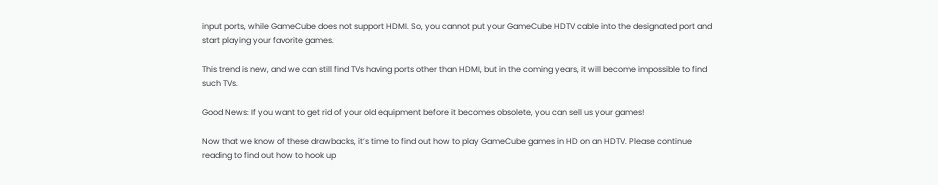input ports, while GameCube does not support HDMI. So, you cannot put your GameCube HDTV cable into the designated port and start playing your favorite games.

This trend is new, and we can still find TVs having ports other than HDMI, but in the coming years, it will become impossible to find such TVs.

Good News: If you want to get rid of your old equipment before it becomes obsolete, you can sell us your games!

Now that we know of these drawbacks, it’s time to find out how to play GameCube games in HD on an HDTV. Please continue reading to find out how to hook up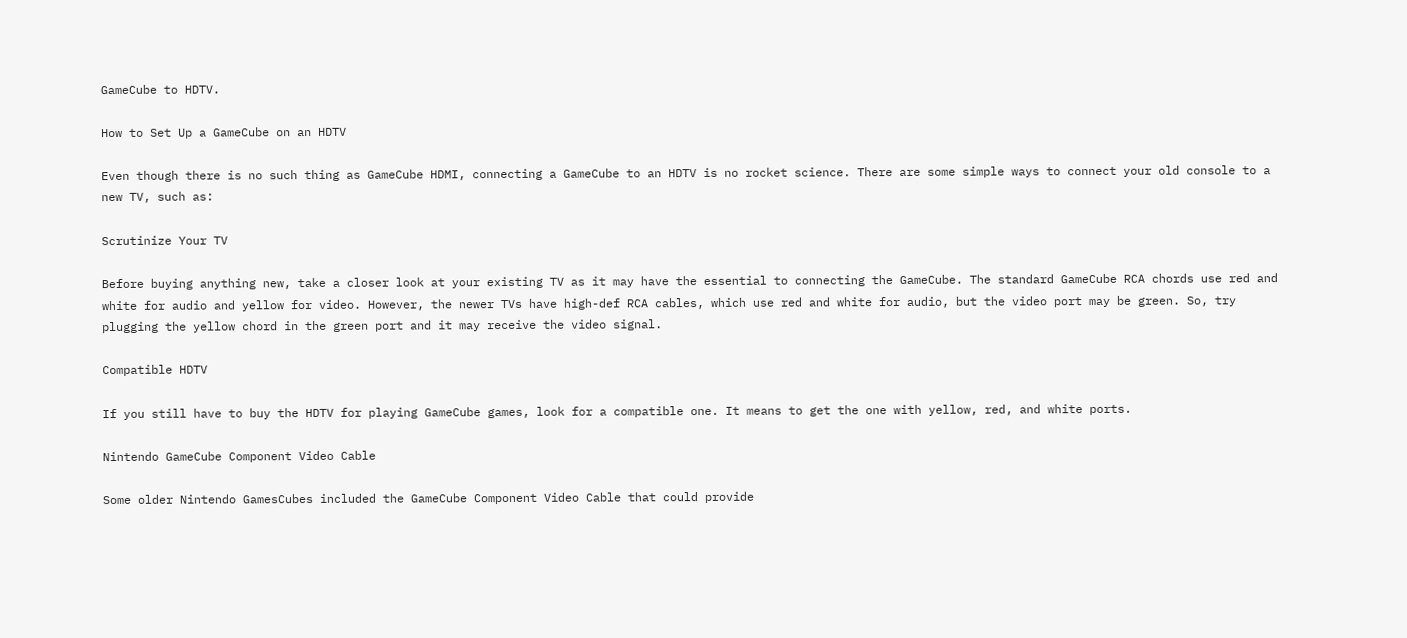GameCube to HDTV.

How to Set Up a GameCube on an HDTV

Even though there is no such thing as GameCube HDMI, connecting a GameCube to an HDTV is no rocket science. There are some simple ways to connect your old console to a new TV, such as:

Scrutinize Your TV

Before buying anything new, take a closer look at your existing TV as it may have the essential to connecting the GameCube. The standard GameCube RCA chords use red and white for audio and yellow for video. However, the newer TVs have high-def RCA cables, which use red and white for audio, but the video port may be green. So, try plugging the yellow chord in the green port and it may receive the video signal.

Compatible HDTV

If you still have to buy the HDTV for playing GameCube games, look for a compatible one. It means to get the one with yellow, red, and white ports.

Nintendo GameCube Component Video Cable

Some older Nintendo GamesCubes included the GameCube Component Video Cable that could provide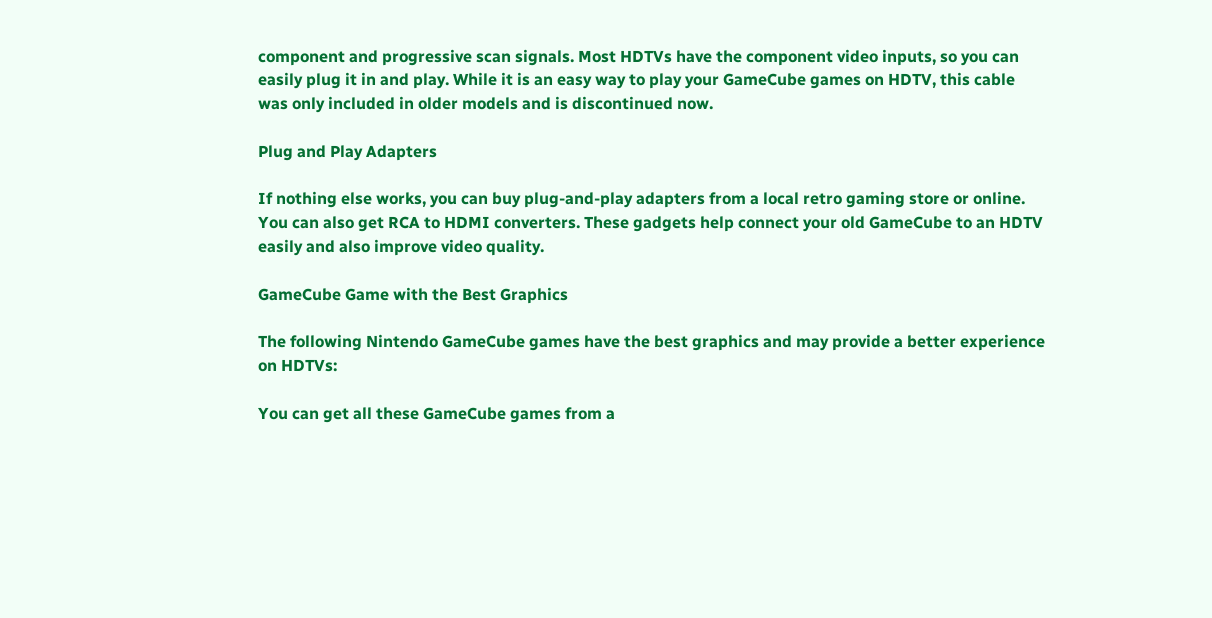component and progressive scan signals. Most HDTVs have the component video inputs, so you can easily plug it in and play. While it is an easy way to play your GameCube games on HDTV, this cable was only included in older models and is discontinued now.

Plug and Play Adapters

If nothing else works, you can buy plug-and-play adapters from a local retro gaming store or online. You can also get RCA to HDMI converters. These gadgets help connect your old GameCube to an HDTV easily and also improve video quality.

GameCube Game with the Best Graphics

The following Nintendo GameCube games have the best graphics and may provide a better experience on HDTVs:

You can get all these GameCube games from a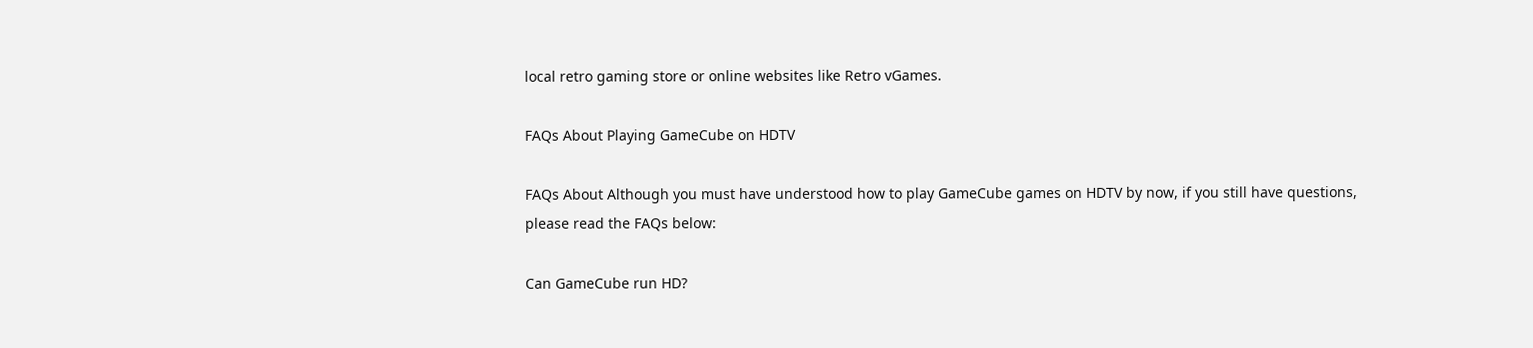local retro gaming store or online websites like Retro vGames.

FAQs About Playing GameCube on HDTV

FAQs About Although you must have understood how to play GameCube games on HDTV by now, if you still have questions, please read the FAQs below:

Can GameCube run HD?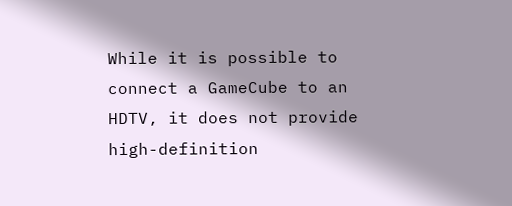While it is possible to connect a GameCube to an HDTV, it does not provide high-definition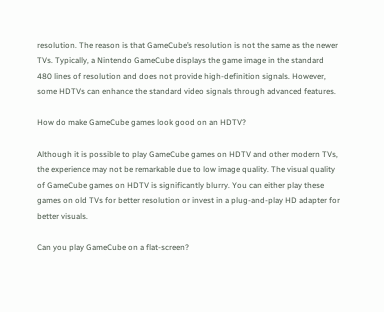resolution. The reason is that GameCube’s resolution is not the same as the newer TVs. Typically, a Nintendo GameCube displays the game image in the standard 480 lines of resolution and does not provide high-definition signals. However, some HDTVs can enhance the standard video signals through advanced features.

How do make GameCube games look good on an HDTV?

Although it is possible to play GameCube games on HDTV and other modern TVs, the experience may not be remarkable due to low image quality. The visual quality of GameCube games on HDTV is significantly blurry. You can either play these games on old TVs for better resolution or invest in a plug-and-play HD adapter for better visuals.

Can you play GameCube on a flat-screen?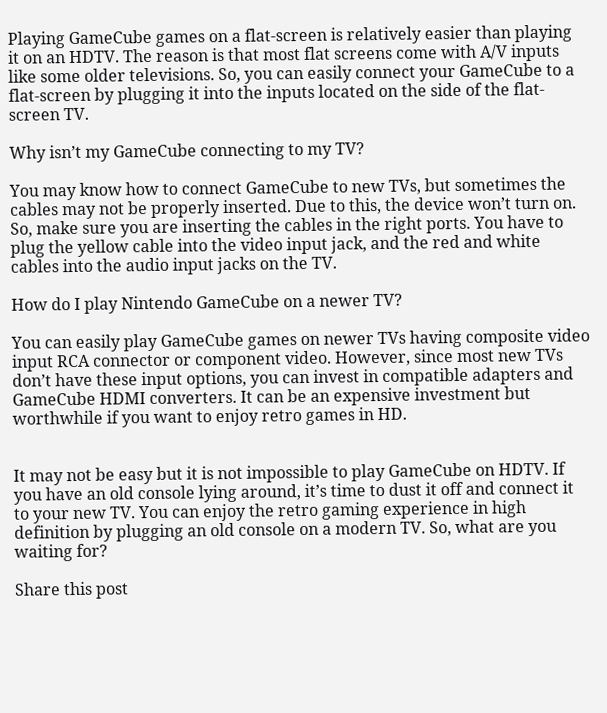Playing GameCube games on a flat-screen is relatively easier than playing it on an HDTV. The reason is that most flat screens come with A/V inputs like some older televisions. So, you can easily connect your GameCube to a flat-screen by plugging it into the inputs located on the side of the flat-screen TV.

Why isn’t my GameCube connecting to my TV?

You may know how to connect GameCube to new TVs, but sometimes the cables may not be properly inserted. Due to this, the device won’t turn on. So, make sure you are inserting the cables in the right ports. You have to plug the yellow cable into the video input jack, and the red and white cables into the audio input jacks on the TV.

How do I play Nintendo GameCube on a newer TV?

You can easily play GameCube games on newer TVs having composite video input RCA connector or component video. However, since most new TVs don’t have these input options, you can invest in compatible adapters and GameCube HDMI converters. It can be an expensive investment but worthwhile if you want to enjoy retro games in HD.


It may not be easy but it is not impossible to play GameCube on HDTV. If you have an old console lying around, it’s time to dust it off and connect it to your new TV. You can enjoy the retro gaming experience in high definition by plugging an old console on a modern TV. So, what are you waiting for?

Share this post